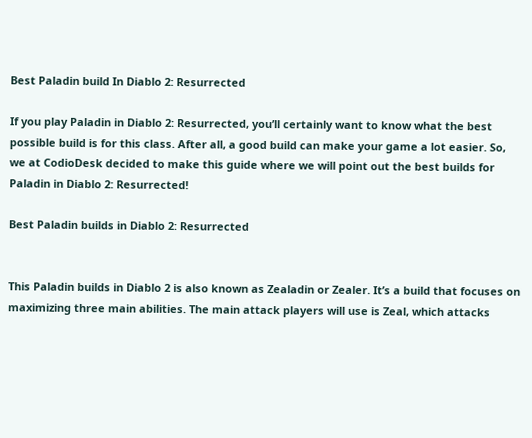Best Paladin build In Diablo 2: Resurrected

If you play Paladin in Diablo 2: Resurrected, you’ll certainly want to know what the best possible build is for this class. After all, a good build can make your game a lot easier. So, we at CodioDesk decided to make this guide where we will point out the best builds for Paladin in Diablo 2: Resurrected!

Best Paladin builds in Diablo 2: Resurrected


This Paladin builds in Diablo 2 is also known as Zealadin or Zealer. It’s a build that focuses on maximizing three main abilities. The main attack players will use is Zeal, which attacks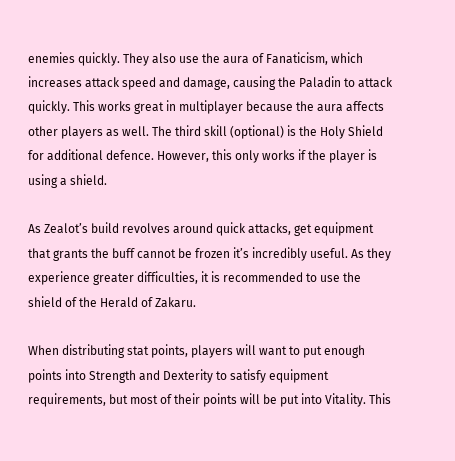enemies quickly. They also use the aura of Fanaticism, which increases attack speed and damage, causing the Paladin to attack quickly. This works great in multiplayer because the aura affects other players as well. The third skill (optional) is the Holy Shield for additional defence. However, this only works if the player is using a shield.

As Zealot’s build revolves around quick attacks, get equipment that grants the buff cannot be frozen it’s incredibly useful. As they experience greater difficulties, it is recommended to use the shield of the Herald of Zakaru.

When distributing stat points, players will want to put enough points into Strength and Dexterity to satisfy equipment requirements, but most of their points will be put into Vitality. This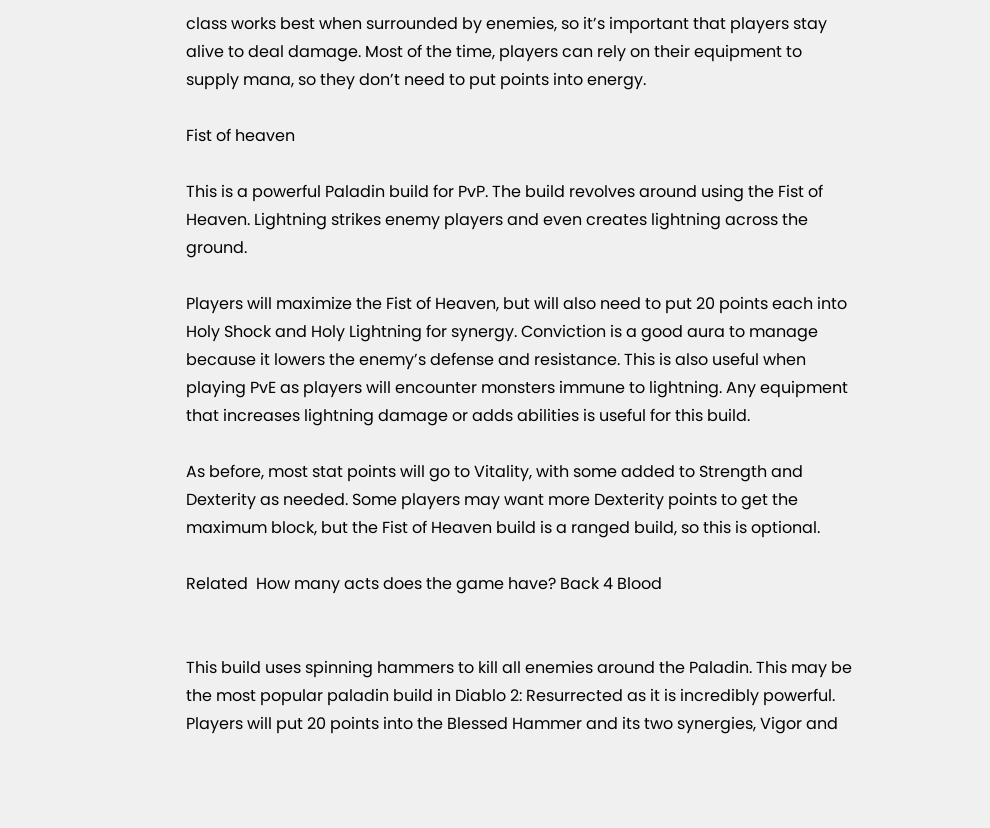class works best when surrounded by enemies, so it’s important that players stay alive to deal damage. Most of the time, players can rely on their equipment to supply mana, so they don’t need to put points into energy.

Fist of heaven

This is a powerful Paladin build for PvP. The build revolves around using the Fist of Heaven. Lightning strikes enemy players and even creates lightning across the ground.

Players will maximize the Fist of Heaven, but will also need to put 20 points each into Holy Shock and Holy Lightning for synergy. Conviction is a good aura to manage because it lowers the enemy’s defense and resistance. This is also useful when playing PvE as players will encounter monsters immune to lightning. Any equipment that increases lightning damage or adds abilities is useful for this build.

As before, most stat points will go to Vitality, with some added to Strength and Dexterity as needed. Some players may want more Dexterity points to get the maximum block, but the Fist of Heaven build is a ranged build, so this is optional.

Related  How many acts does the game have? Back 4 Blood


This build uses spinning hammers to kill all enemies around the Paladin. This may be the most popular paladin build in Diablo 2: Resurrected as it is incredibly powerful. Players will put 20 points into the Blessed Hammer and its two synergies, Vigor and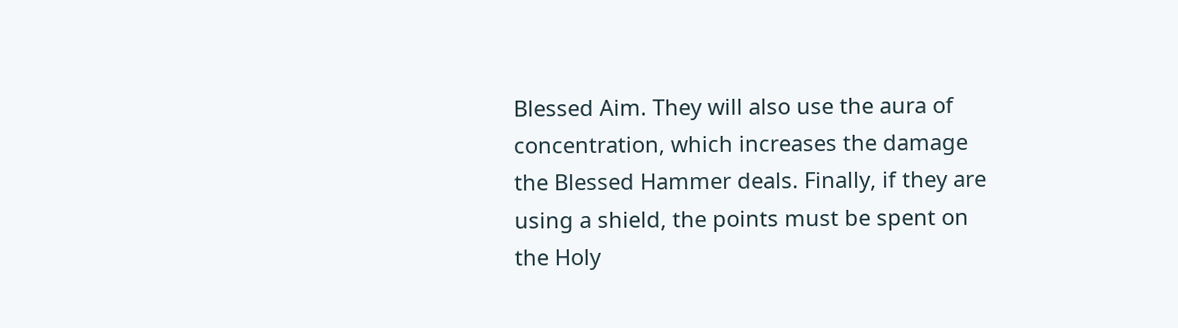Blessed Aim. They will also use the aura of concentration, which increases the damage the Blessed Hammer deals. Finally, if they are using a shield, the points must be spent on the Holy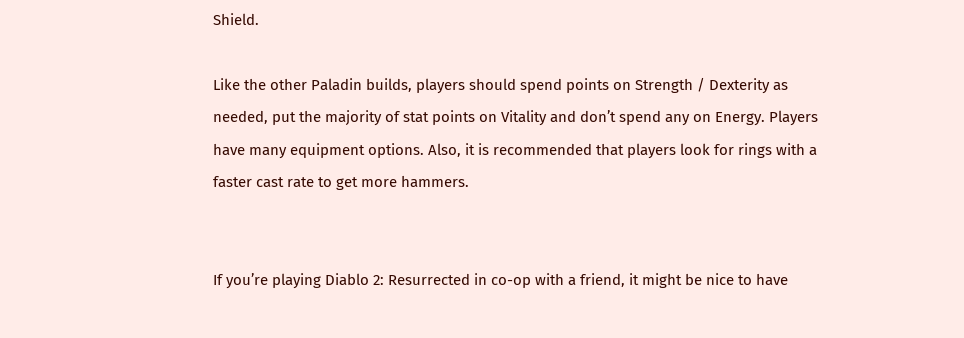Shield.

Like the other Paladin builds, players should spend points on Strength / Dexterity as needed, put the majority of stat points on Vitality and don’t spend any on Energy. Players have many equipment options. Also, it is recommended that players look for rings with a faster cast rate to get more hammers.


If you’re playing Diablo 2: Resurrected in co-op with a friend, it might be nice to have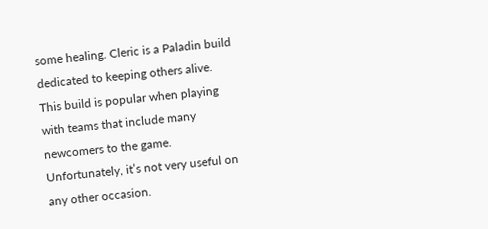some healing. Cleric is a Paladin build dedicated to keeping others alive. This build is popular when playing with teams that include many newcomers to the game. Unfortunately, it’s not very useful on any other occasion.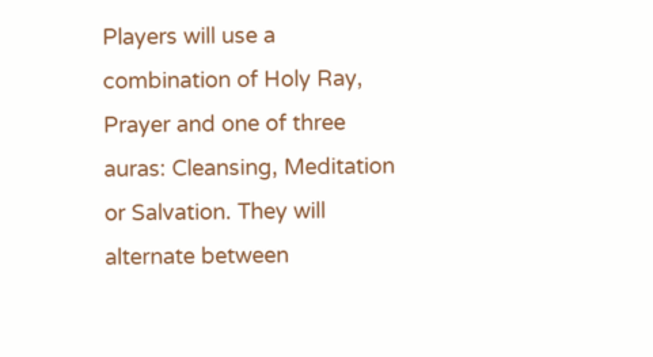Players will use a combination of Holy Ray, Prayer and one of three auras: Cleansing, Meditation or Salvation. They will alternate between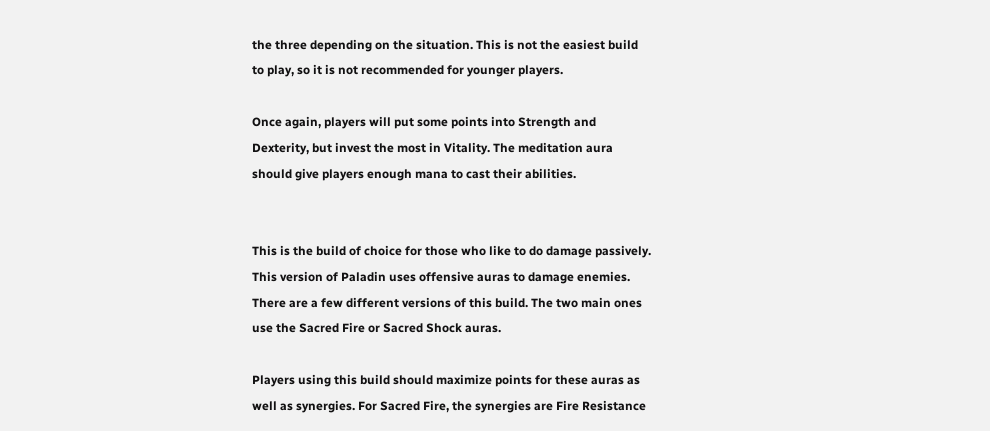the three depending on the situation. This is not the easiest build to play, so it is not recommended for younger players.

Once again, players will put some points into Strength and Dexterity, but invest the most in Vitality. The meditation aura should give players enough mana to cast their abilities.


This is the build of choice for those who like to do damage passively. This version of Paladin uses offensive auras to damage enemies. There are a few different versions of this build. The two main ones use the Sacred Fire or Sacred Shock auras.

Players using this build should maximize points for these auras as well as synergies. For Sacred Fire, the synergies are Fire Resistance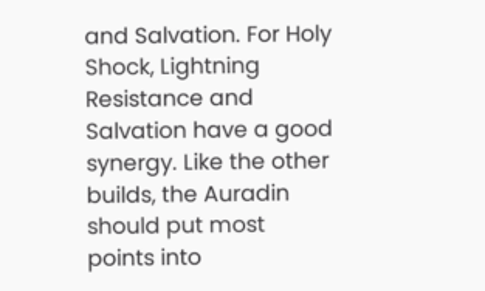and Salvation. For Holy Shock, Lightning Resistance and Salvation have a good synergy. Like the other builds, the Auradin should put most points into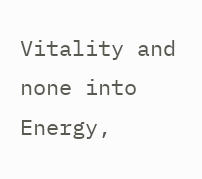Vitality and none into Energy,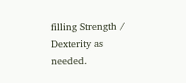filling Strength / Dexterity as needed.